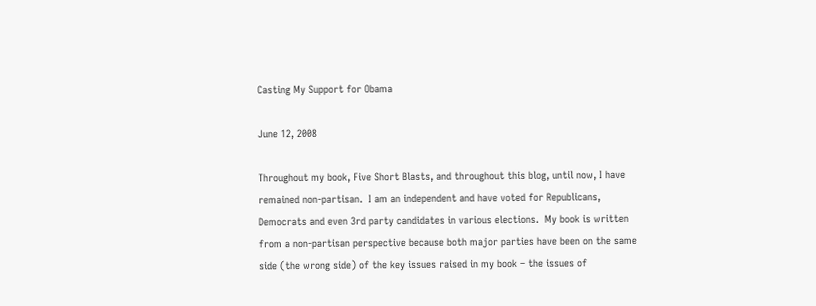Casting My Support for Obama

June 12, 2008

Throughout my book, Five Short Blasts, and throughout this blog, until now, I have remained non-partisan.  I am an independent and have voted for Republicans, Democrats and even 3rd party candidates in various elections.  My book is written from a non-partisan perspective because both major parties have been on the same side (the wrong side) of the key issues raised in my book – the issues of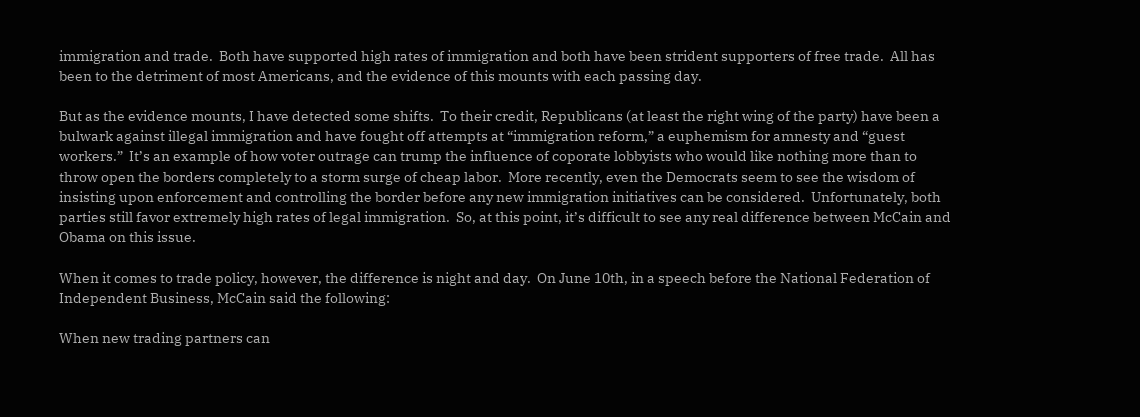immigration and trade.  Both have supported high rates of immigration and both have been strident supporters of free trade.  All has been to the detriment of most Americans, and the evidence of this mounts with each passing day.

But as the evidence mounts, I have detected some shifts.  To their credit, Republicans (at least the right wing of the party) have been a bulwark against illegal immigration and have fought off attempts at “immigration reform,” a euphemism for amnesty and “guest workers.”  It’s an example of how voter outrage can trump the influence of coporate lobbyists who would like nothing more than to throw open the borders completely to a storm surge of cheap labor.  More recently, even the Democrats seem to see the wisdom of insisting upon enforcement and controlling the border before any new immigration initiatives can be considered.  Unfortunately, both parties still favor extremely high rates of legal immigration.  So, at this point, it’s difficult to see any real difference between McCain and Obama on this issue.

When it comes to trade policy, however, the difference is night and day.  On June 10th, in a speech before the National Federation of Independent Business, McCain said the following:

When new trading partners can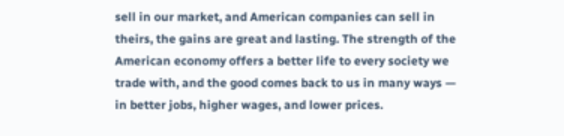sell in our market, and American companies can sell in theirs, the gains are great and lasting. The strength of the American economy offers a better life to every society we trade with, and the good comes back to us in many ways — in better jobs, higher wages, and lower prices.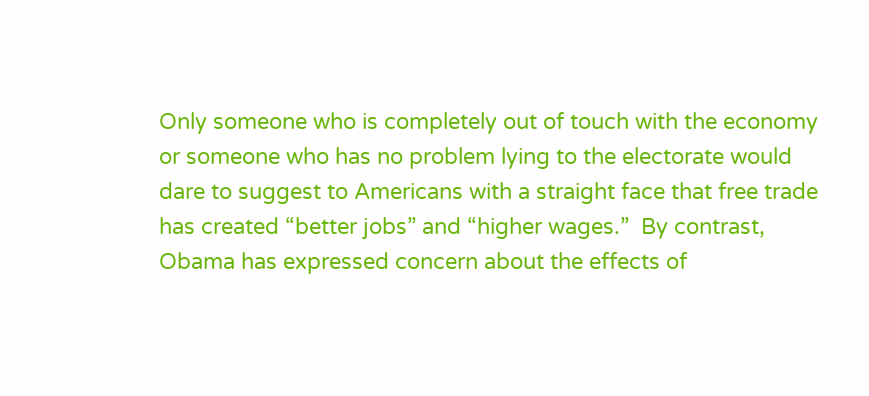Only someone who is completely out of touch with the economy or someone who has no problem lying to the electorate would dare to suggest to Americans with a straight face that free trade has created “better jobs” and “higher wages.”  By contrast, Obama has expressed concern about the effects of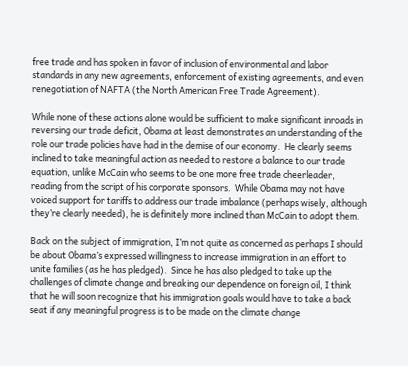free trade and has spoken in favor of inclusion of environmental and labor standards in any new agreements, enforcement of existing agreements, and even renegotiation of NAFTA (the North American Free Trade Agreement).

While none of these actions alone would be sufficient to make significant inroads in reversing our trade deficit, Obama at least demonstrates an understanding of the role our trade policies have had in the demise of our economy.  He clearly seems inclined to take meaningful action as needed to restore a balance to our trade equation, unlike McCain who seems to be one more free trade cheerleader, reading from the script of his corporate sponsors.  While Obama may not have voiced support for tariffs to address our trade imbalance (perhaps wisely, although they’re clearly needed), he is definitely more inclined than McCain to adopt them.

Back on the subject of immigration, I’m not quite as concerned as perhaps I should be about Obama’s expressed willingness to increase immigration in an effort to unite families (as he has pledged).  Since he has also pledged to take up the challenges of climate change and breaking our dependence on foreign oil, I think that he will soon recognize that his immigration goals would have to take a back seat if any meaningful progress is to be made on the climate change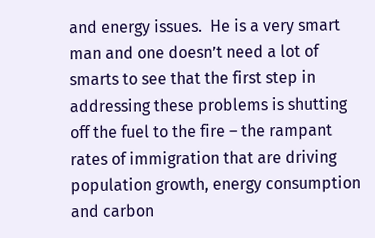and energy issues.  He is a very smart man and one doesn’t need a lot of smarts to see that the first step in addressing these problems is shutting off the fuel to the fire – the rampant rates of immigration that are driving population growth, energy consumption and carbon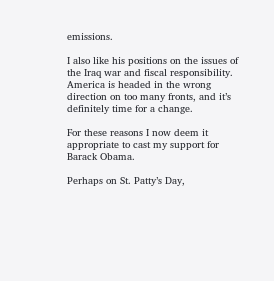emissions.

I also like his positions on the issues of the Iraq war and fiscal responsibility.  America is headed in the wrong direction on too many fronts, and it’s definitely time for a change.

For these reasons I now deem it appropriate to cast my support for Barack Obama.

Perhaps on St. Patty’s Day,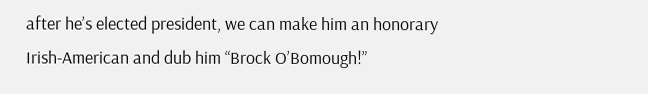after he’s elected president, we can make him an honorary Irish-American and dub him “Brock O’Bomough!”